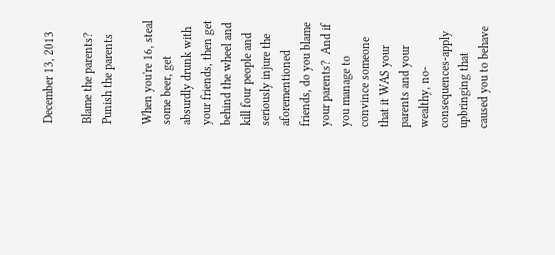December 13, 2013

Blame the parents? Punish the parents

When you're 16, steal some beer, get absurdly drunk with your friends, then get behind the wheel and kill four people and seriously injure the aforementioned friends, do you blame your parents?  And if you manage to convince someone that it WAS your parents and your wealthy, no-consequences-apply upbringing that caused you to behave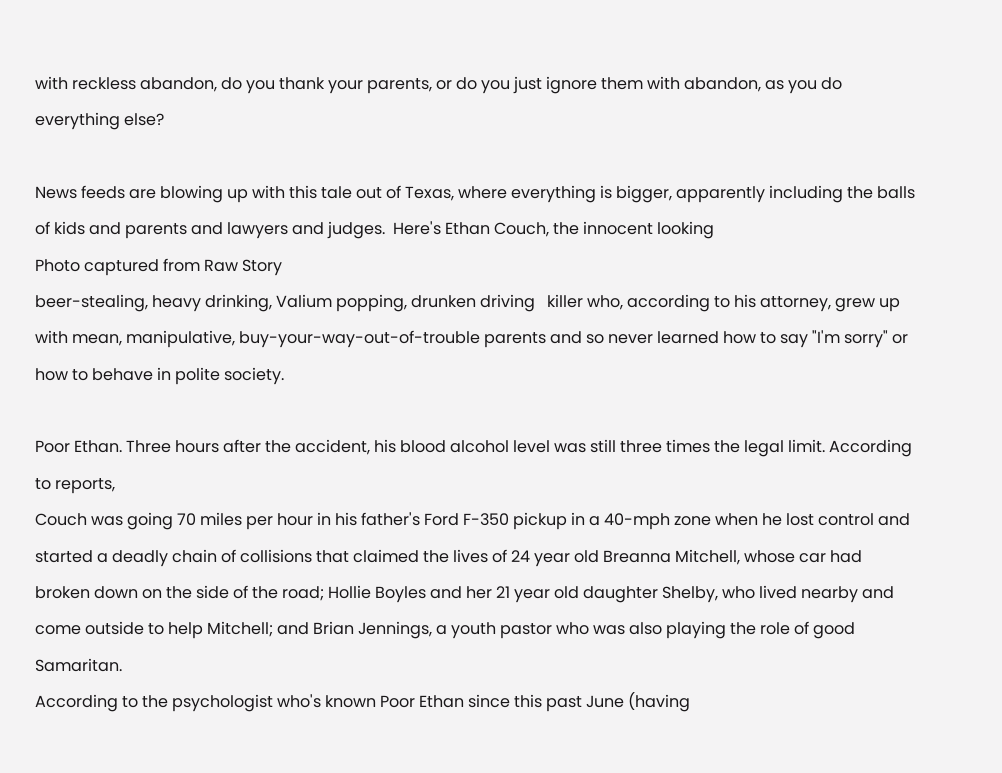with reckless abandon, do you thank your parents, or do you just ignore them with abandon, as you do everything else?

News feeds are blowing up with this tale out of Texas, where everything is bigger, apparently including the balls of kids and parents and lawyers and judges.  Here's Ethan Couch, the innocent looking
Photo captured from Raw Story
beer-stealing, heavy drinking, Valium popping, drunken driving   killer who, according to his attorney, grew up with mean, manipulative, buy-your-way-out-of-trouble parents and so never learned how to say "I'm sorry" or how to behave in polite society.

Poor Ethan. Three hours after the accident, his blood alcohol level was still three times the legal limit. According to reports,
Couch was going 70 miles per hour in his father's Ford F-350 pickup in a 40-mph zone when he lost control and started a deadly chain of collisions that claimed the lives of 24 year old Breanna Mitchell, whose car had broken down on the side of the road; Hollie Boyles and her 21 year old daughter Shelby, who lived nearby and come outside to help Mitchell; and Brian Jennings, a youth pastor who was also playing the role of good Samaritan.
According to the psychologist who's known Poor Ethan since this past June (having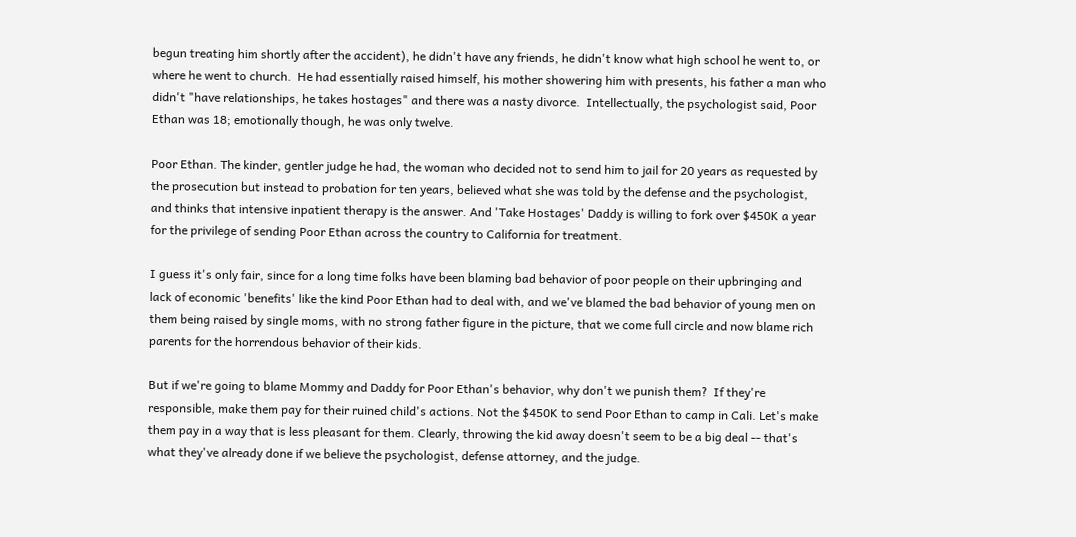begun treating him shortly after the accident), he didn't have any friends, he didn't know what high school he went to, or where he went to church.  He had essentially raised himself, his mother showering him with presents, his father a man who didn't "have relationships, he takes hostages" and there was a nasty divorce.  Intellectually, the psychologist said, Poor Ethan was 18; emotionally though, he was only twelve.

Poor Ethan. The kinder, gentler judge he had, the woman who decided not to send him to jail for 20 years as requested by the prosecution but instead to probation for ten years, believed what she was told by the defense and the psychologist, and thinks that intensive inpatient therapy is the answer. And 'Take Hostages' Daddy is willing to fork over $450K a year for the privilege of sending Poor Ethan across the country to California for treatment.

I guess it's only fair, since for a long time folks have been blaming bad behavior of poor people on their upbringing and lack of economic 'benefits' like the kind Poor Ethan had to deal with, and we've blamed the bad behavior of young men on them being raised by single moms, with no strong father figure in the picture, that we come full circle and now blame rich parents for the horrendous behavior of their kids.

But if we're going to blame Mommy and Daddy for Poor Ethan's behavior, why don't we punish them?  If they're responsible, make them pay for their ruined child's actions. Not the $450K to send Poor Ethan to camp in Cali. Let's make them pay in a way that is less pleasant for them. Clearly, throwing the kid away doesn't seem to be a big deal -- that's what they've already done if we believe the psychologist, defense attorney, and the judge.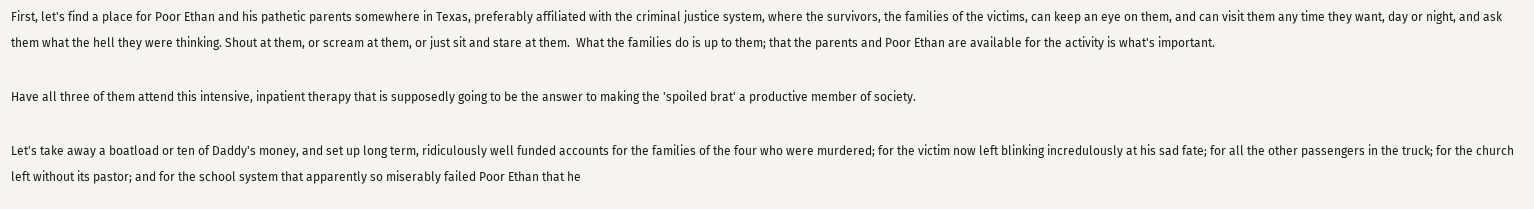First, let's find a place for Poor Ethan and his pathetic parents somewhere in Texas, preferably affiliated with the criminal justice system, where the survivors, the families of the victims, can keep an eye on them, and can visit them any time they want, day or night, and ask them what the hell they were thinking. Shout at them, or scream at them, or just sit and stare at them.  What the families do is up to them; that the parents and Poor Ethan are available for the activity is what's important.

Have all three of them attend this intensive, inpatient therapy that is supposedly going to be the answer to making the 'spoiled brat' a productive member of society.

Let's take away a boatload or ten of Daddy's money, and set up long term, ridiculously well funded accounts for the families of the four who were murdered; for the victim now left blinking incredulously at his sad fate; for all the other passengers in the truck; for the church left without its pastor; and for the school system that apparently so miserably failed Poor Ethan that he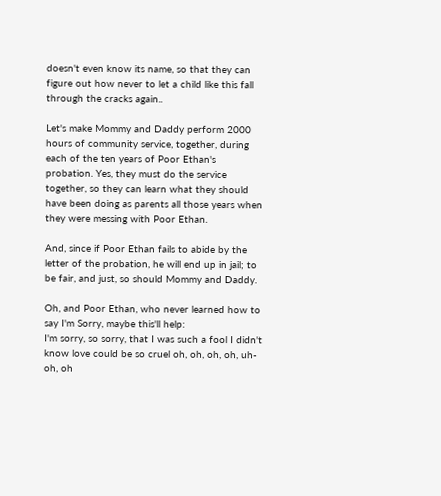doesn't even know its name, so that they can figure out how never to let a child like this fall through the cracks again..

Let's make Mommy and Daddy perform 2000 hours of community service, together, during each of the ten years of Poor Ethan's probation. Yes, they must do the service together, so they can learn what they should have been doing as parents all those years when they were messing with Poor Ethan.

And, since if Poor Ethan fails to abide by the letter of the probation, he will end up in jail; to be fair, and just, so should Mommy and Daddy.

Oh, and Poor Ethan, who never learned how to say I'm Sorry, maybe this'll help:
I'm sorry, so sorry, that I was such a fool I didn't know love could be so cruel oh, oh, oh, oh, uh-oh, oh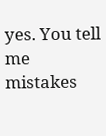yes. You tell me mistakes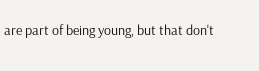are part of being young, but that don't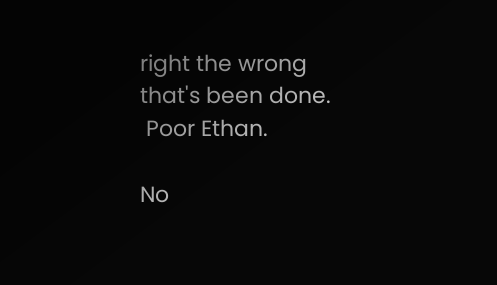right the wrong that's been done.
 Poor Ethan.

No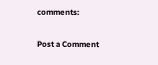comments:

Post a Comment